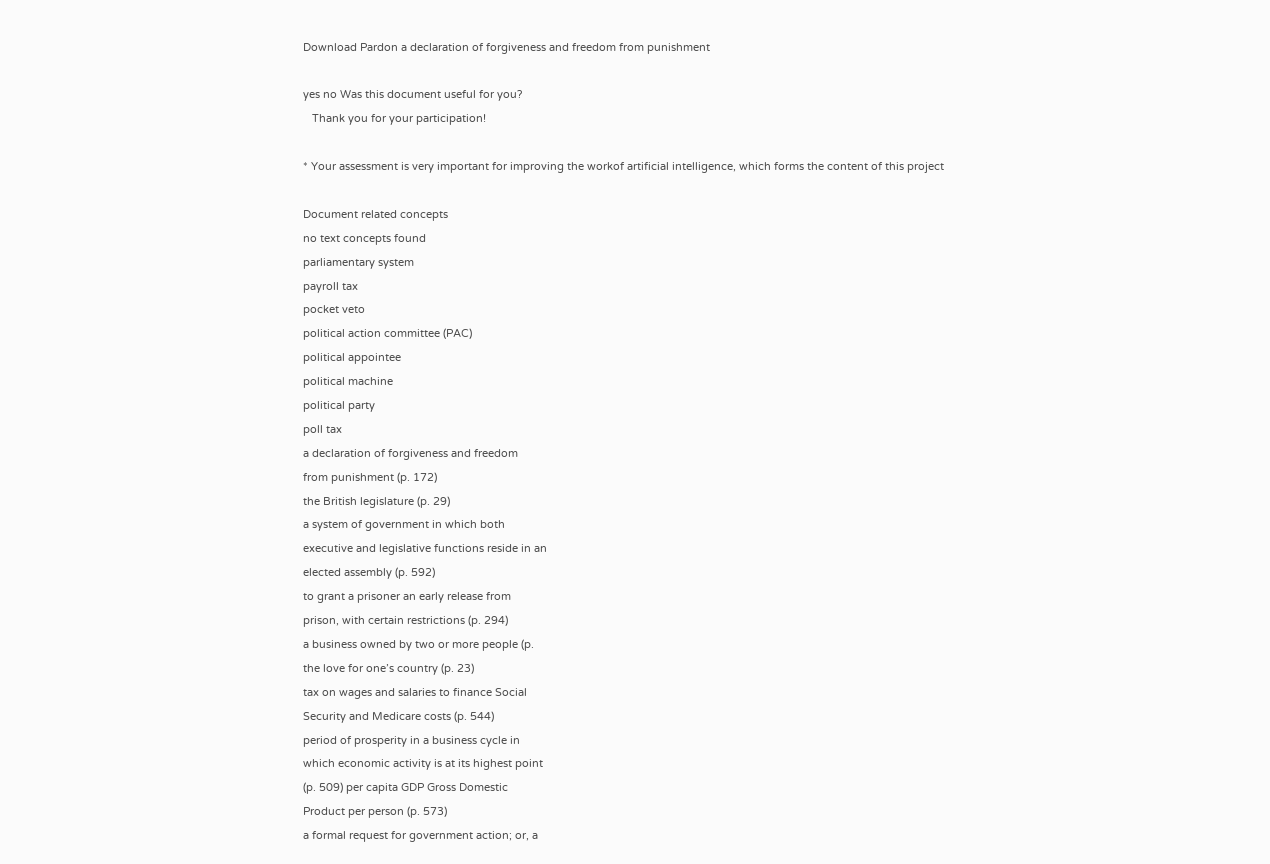Download Pardon a declaration of forgiveness and freedom from punishment

yes no Was this document useful for you?
   Thank you for your participation!

* Your assessment is very important for improving the workof artificial intelligence, which forms the content of this project

Document related concepts
no text concepts found
parliamentary system
payroll tax
pocket veto
political action committee (PAC)
political appointee
political machine
political party
poll tax
a declaration of forgiveness and freedom
from punishment (p. 172)
the British legislature (p. 29)
a system of government in which both
executive and legislative functions reside in an
elected assembly (p. 592)
to grant a prisoner an early release from
prison, with certain restrictions (p. 294)
a business owned by two or more people (p.
the love for one’s country (p. 23)
tax on wages and salaries to finance Social
Security and Medicare costs (p. 544)
period of prosperity in a business cycle in
which economic activity is at its highest point
(p. 509) per capita GDP Gross Domestic
Product per person (p. 573)
a formal request for government action; or, a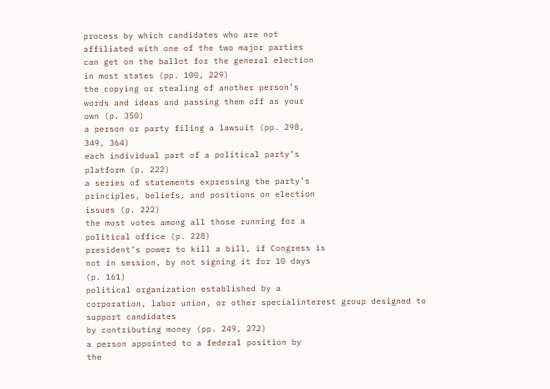process by which candidates who are not
affiliated with one of the two major parties
can get on the ballot for the general election
in most states (pp. 100, 229)
the copying or stealing of another person’s
words and ideas and passing them off as your
own (p. 350)
a person or party filing a lawsuit (pp. 298,
349, 364)
each individual part of a political party’s
platform (p. 222)
a series of statements expressing the party’s
principles, beliefs, and positions on election
issues (p. 222)
the most votes among all those running for a
political office (p. 228)
president’s power to kill a bill, if Congress is
not in session, by not signing it for 10 days
(p. 161)
political organization established by a
corporation, labor union, or other specialinterest group designed to support candidates
by contributing money (pp. 249, 272)
a person appointed to a federal position by
the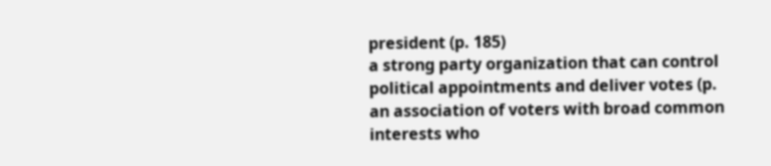president (p. 185)
a strong party organization that can control
political appointments and deliver votes (p.
an association of voters with broad common
interests who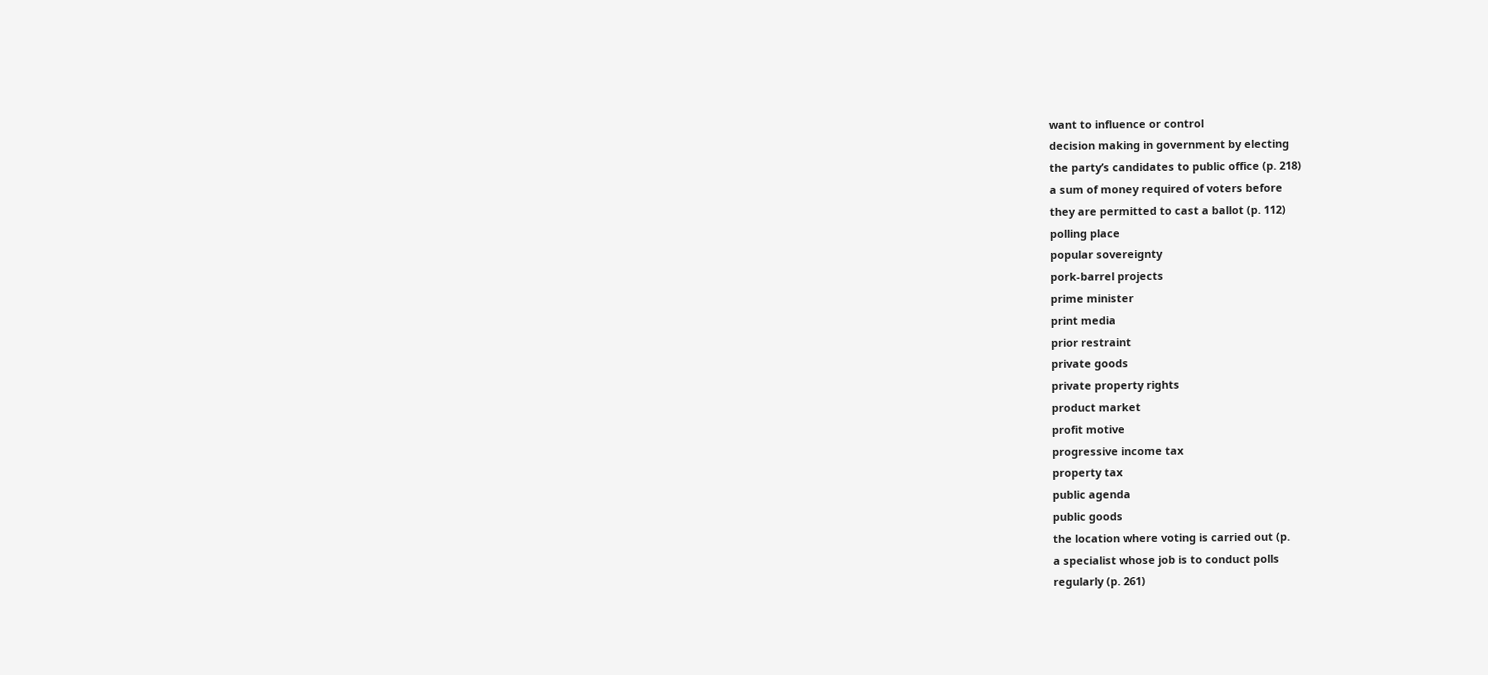want to influence or control
decision making in government by electing
the party’s candidates to public office (p. 218)
a sum of money required of voters before
they are permitted to cast a ballot (p. 112)
polling place
popular sovereignty
pork-barrel projects
prime minister
print media
prior restraint
private goods
private property rights
product market
profit motive
progressive income tax
property tax
public agenda
public goods
the location where voting is carried out (p.
a specialist whose job is to conduct polls
regularly (p. 261)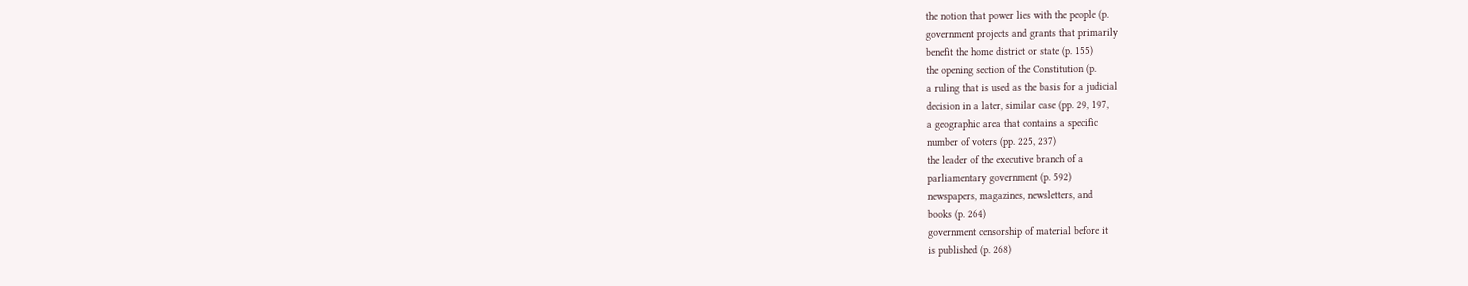the notion that power lies with the people (p.
government projects and grants that primarily
benefit the home district or state (p. 155)
the opening section of the Constitution (p.
a ruling that is used as the basis for a judicial
decision in a later, similar case (pp. 29, 197,
a geographic area that contains a specific
number of voters (pp. 225, 237)
the leader of the executive branch of a
parliamentary government (p. 592)
newspapers, magazines, newsletters, and
books (p. 264)
government censorship of material before it
is published (p. 268)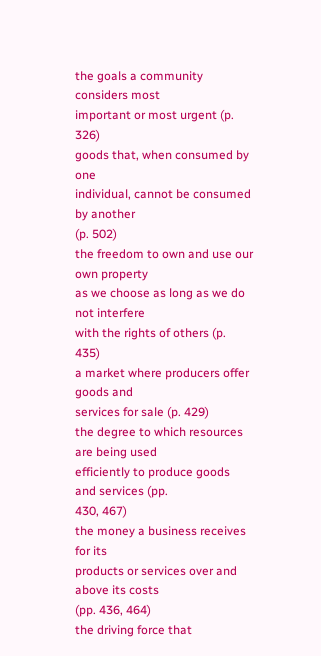the goals a community considers most
important or most urgent (p. 326)
goods that, when consumed by one
individual, cannot be consumed by another
(p. 502)
the freedom to own and use our own property
as we choose as long as we do not interfere
with the rights of others (p. 435)
a market where producers offer goods and
services for sale (p. 429)
the degree to which resources are being used
efficiently to produce goods and services (pp.
430, 467)
the money a business receives for its
products or services over and above its costs
(pp. 436, 464)
the driving force that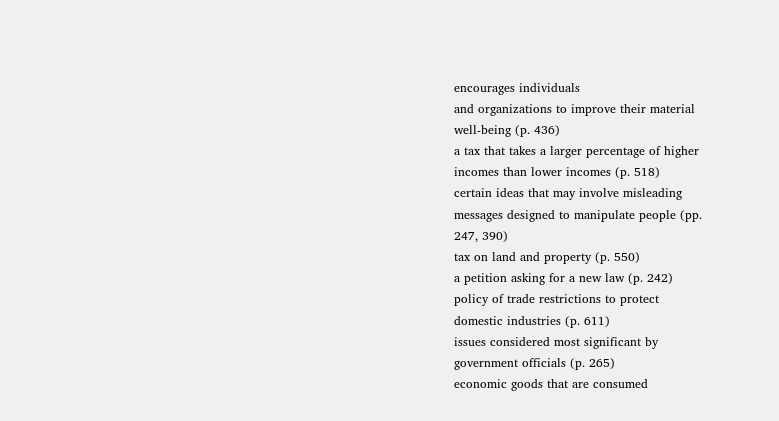encourages individuals
and organizations to improve their material
well-being (p. 436)
a tax that takes a larger percentage of higher
incomes than lower incomes (p. 518)
certain ideas that may involve misleading
messages designed to manipulate people (pp.
247, 390)
tax on land and property (p. 550)
a petition asking for a new law (p. 242)
policy of trade restrictions to protect
domestic industries (p. 611)
issues considered most significant by
government officials (p. 265)
economic goods that are consumed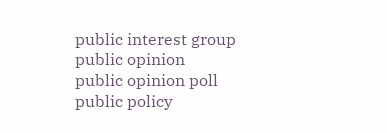public interest group
public opinion
public opinion poll
public policy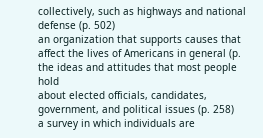collectively, such as highways and national
defense (p. 502)
an organization that supports causes that
affect the lives of Americans in general (p.
the ideas and attitudes that most people hold
about elected officials, candidates,
government, and political issues (p. 258)
a survey in which individuals are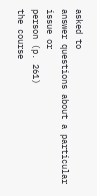asked to
answer questions about a particular issue or
person (p. 261)
the course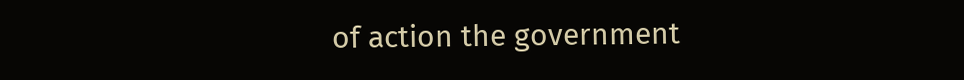of action the government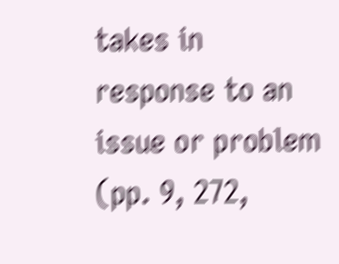takes in
response to an issue or problem (pp. 9, 272,